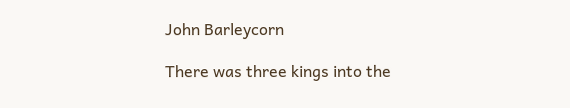John Barleycorn

There was three kings into the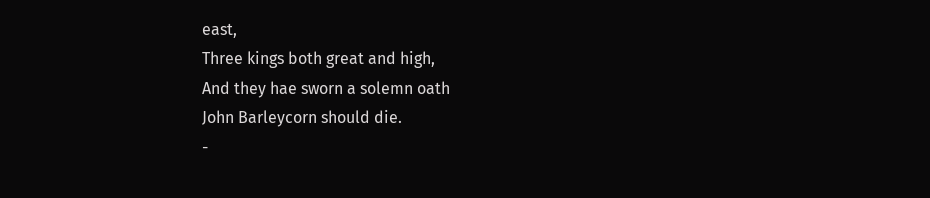east,
Three kings both great and high,
And they hae sworn a solemn oath
John Barleycorn should die.
-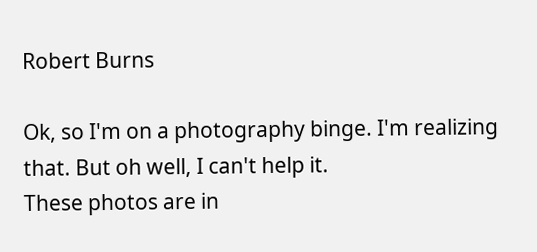Robert Burns

Ok, so I'm on a photography binge. I'm realizing that. But oh well, I can't help it.
These photos are in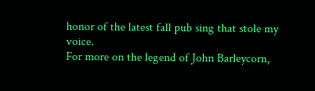honor of the latest fall pub sing that stole my voice.
For more on the legend of John Barleycorn,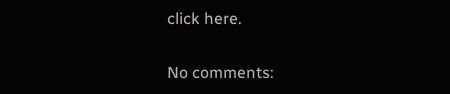click here.

No comments: